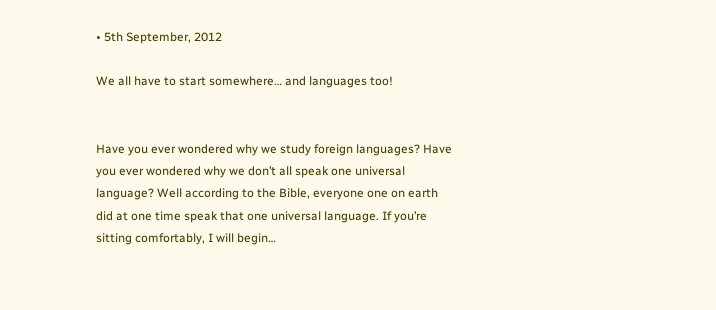• 5th September, 2012

We all have to start somewhere… and languages too!


Have you ever wondered why we study foreign languages? Have you ever wondered why we don’t all speak one universal language? Well according to the Bible, everyone one on earth did at one time speak that one universal language. If you’re sitting comfortably, I will begin…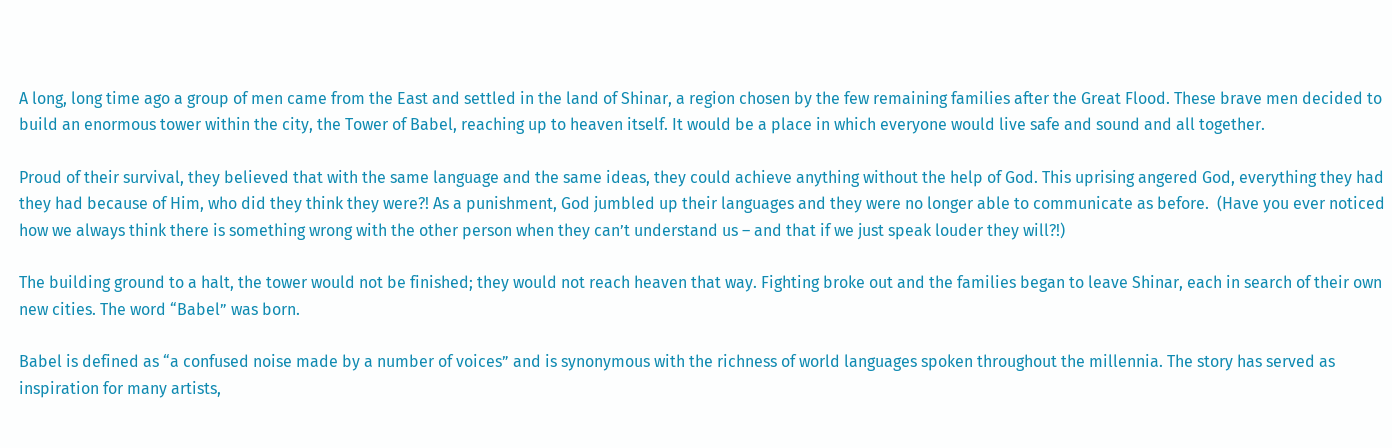A long, long time ago a group of men came from the East and settled in the land of Shinar, a region chosen by the few remaining families after the Great Flood. These brave men decided to build an enormous tower within the city, the Tower of Babel, reaching up to heaven itself. It would be a place in which everyone would live safe and sound and all together.

Proud of their survival, they believed that with the same language and the same ideas, they could achieve anything without the help of God. This uprising angered God, everything they had they had because of Him, who did they think they were?! As a punishment, God jumbled up their languages and they were no longer able to communicate as before.  (Have you ever noticed how we always think there is something wrong with the other person when they can’t understand us – and that if we just speak louder they will?!)

The building ground to a halt, the tower would not be finished; they would not reach heaven that way. Fighting broke out and the families began to leave Shinar, each in search of their own new cities. The word “Babel” was born.

Babel is defined as “a confused noise made by a number of voices” and is synonymous with the richness of world languages spoken throughout the millennia. The story has served as inspiration for many artists,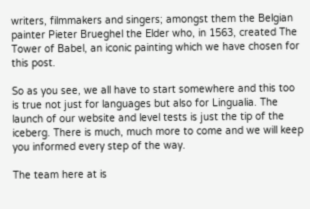writers, filmmakers and singers; amongst them the Belgian painter Pieter Brueghel the Elder who, in 1563, created The Tower of Babel, an iconic painting which we have chosen for this post.

So as you see, we all have to start somewhere and this too is true not just for languages but also for Lingualia. The launch of our website and level tests is just the tip of the iceberg. There is much, much more to come and we will keep you informed every step of the way.

The team here at is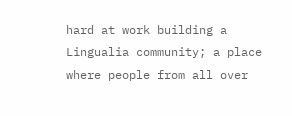hard at work building a Lingualia community; a place where people from all over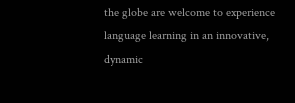the globe are welcome to experience language learning in an innovative, dynamic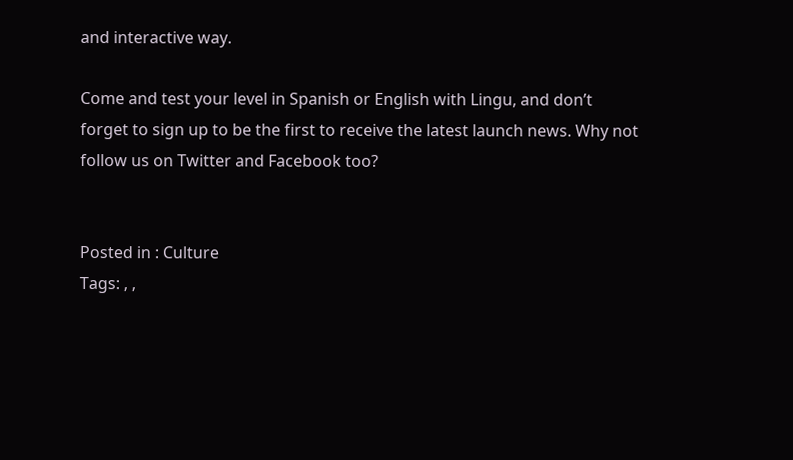and interactive way.

Come and test your level in Spanish or English with Lingu, and don’t forget to sign up to be the first to receive the latest launch news. Why not follow us on Twitter and Facebook too?


Posted in : Culture
Tags: , ,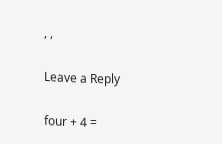, ,

Leave a Reply

four + 4 =